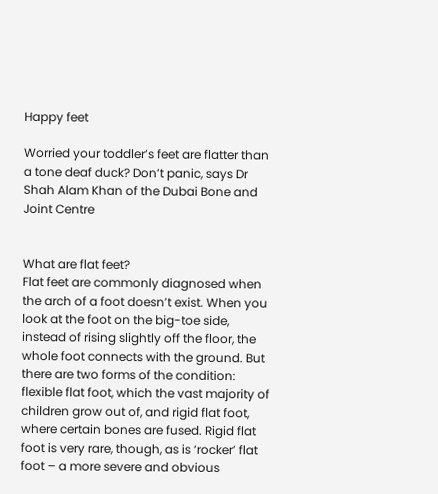Happy feet

Worried your toddler’s feet are flatter than a tone deaf duck? Don’t panic, says Dr Shah Alam Khan of the Dubai Bone and Joint Centre


What are flat feet?
Flat feet are commonly diagnosed when the arch of a foot doesn’t exist. When you look at the foot on the big-toe side, instead of rising slightly off the floor, the whole foot connects with the ground. But there are two forms of the condition: flexible flat foot, which the vast majority of children grow out of, and rigid flat foot, where certain bones are fused. Rigid flat foot is very rare, though, as is ‘rocker’ flat foot – a more severe and obvious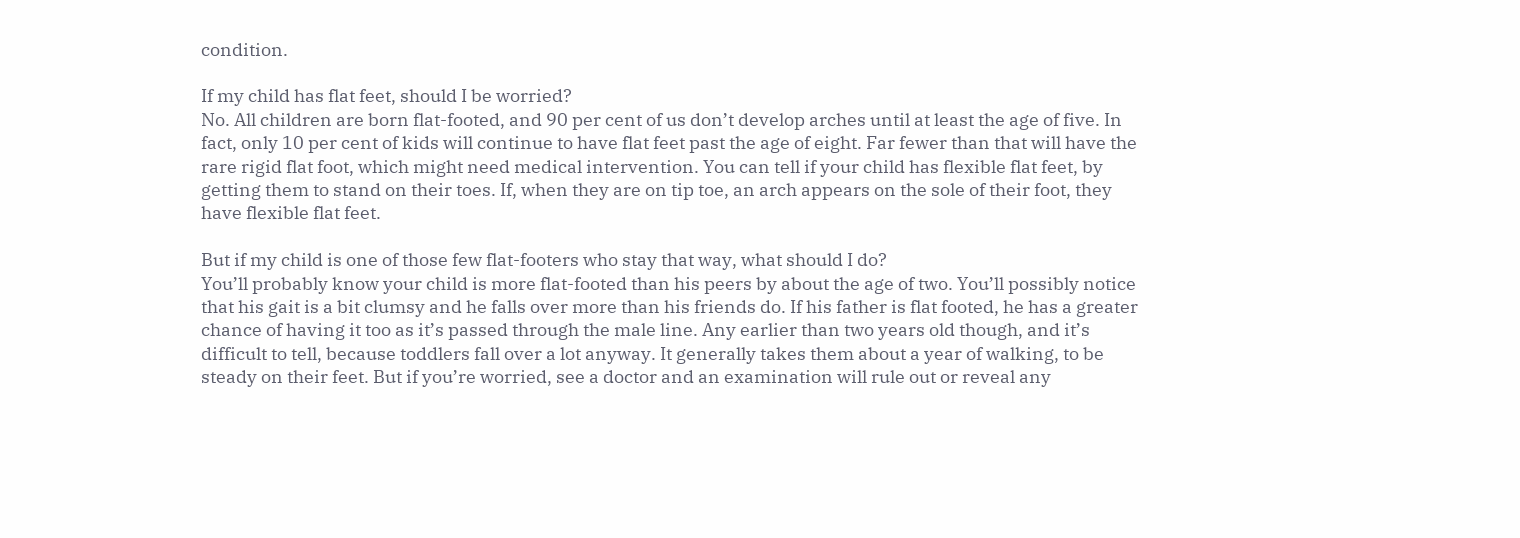condition.

If my child has flat feet, should I be worried?
No. All children are born flat-footed, and 90 per cent of us don’t develop arches until at least the age of five. In fact, only 10 per cent of kids will continue to have flat feet past the age of eight. Far fewer than that will have the rare rigid flat foot, which might need medical intervention. You can tell if your child has flexible flat feet, by getting them to stand on their toes. If, when they are on tip toe, an arch appears on the sole of their foot, they have flexible flat feet.

But if my child is one of those few flat-footers who stay that way, what should I do?
You’ll probably know your child is more flat-footed than his peers by about the age of two. You’ll possibly notice that his gait is a bit clumsy and he falls over more than his friends do. If his father is flat footed, he has a greater chance of having it too as it’s passed through the male line. Any earlier than two years old though, and it’s difficult to tell, because toddlers fall over a lot anyway. It generally takes them about a year of walking, to be steady on their feet. But if you’re worried, see a doctor and an examination will rule out or reveal any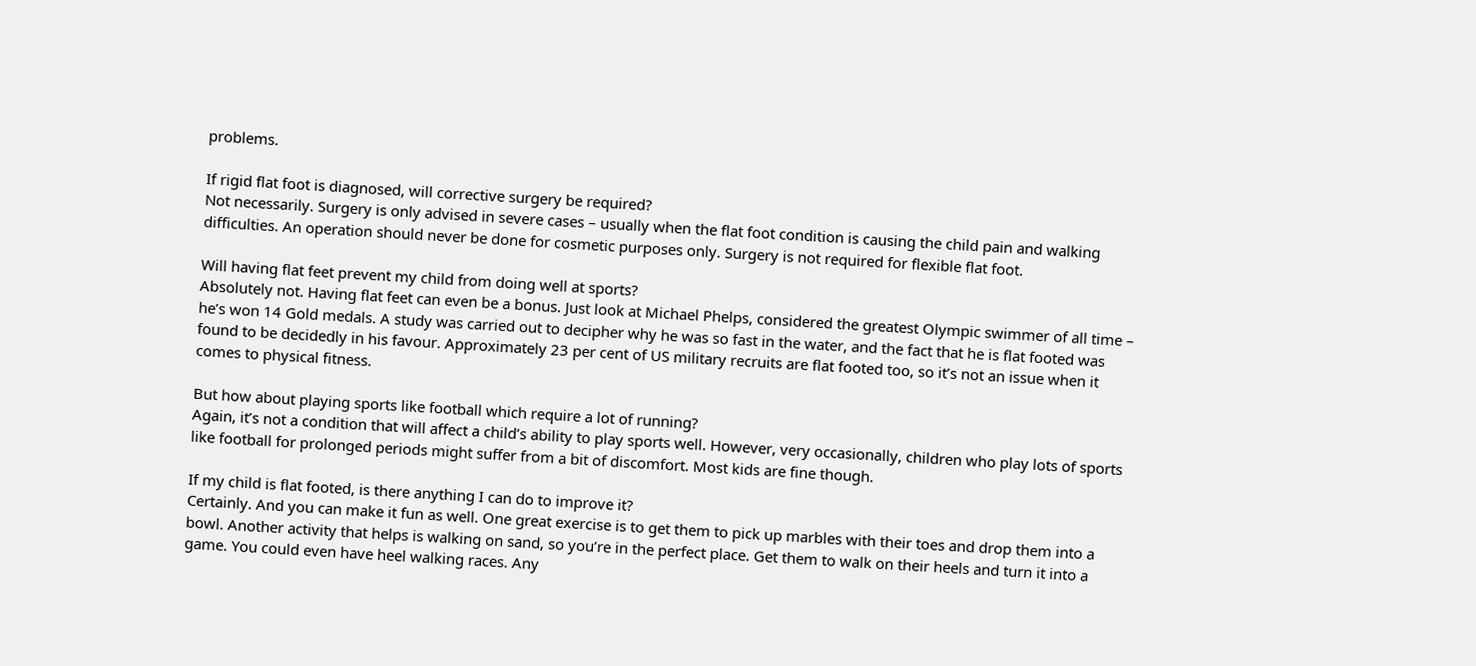problems.

If rigid flat foot is diagnosed, will corrective surgery be required?
Not necessarily. Surgery is only advised in severe cases – usually when the flat foot condition is causing the child pain and walking difficulties. An operation should never be done for cosmetic purposes only. Surgery is not required for flexible flat foot.

Will having flat feet prevent my child from doing well at sports?
Absolutely not. Having flat feet can even be a bonus. Just look at Michael Phelps, considered the greatest Olympic swimmer of all time – he’s won 14 Gold medals. A study was carried out to decipher why he was so fast in the water, and the fact that he is flat footed was found to be decidedly in his favour. Approximately 23 per cent of US military recruits are flat footed too, so it’s not an issue when it comes to physical fitness.

But how about playing sports like football which require a lot of running?
Again, it’s not a condition that will affect a child’s ability to play sports well. However, very occasionally, children who play lots of sports like football for prolonged periods might suffer from a bit of discomfort. Most kids are fine though.

If my child is flat footed, is there anything I can do to improve it?
Certainly. And you can make it fun as well. One great exercise is to get them to pick up marbles with their toes and drop them into a bowl. Another activity that helps is walking on sand, so you’re in the perfect place. Get them to walk on their heels and turn it into a game. You could even have heel walking races. Any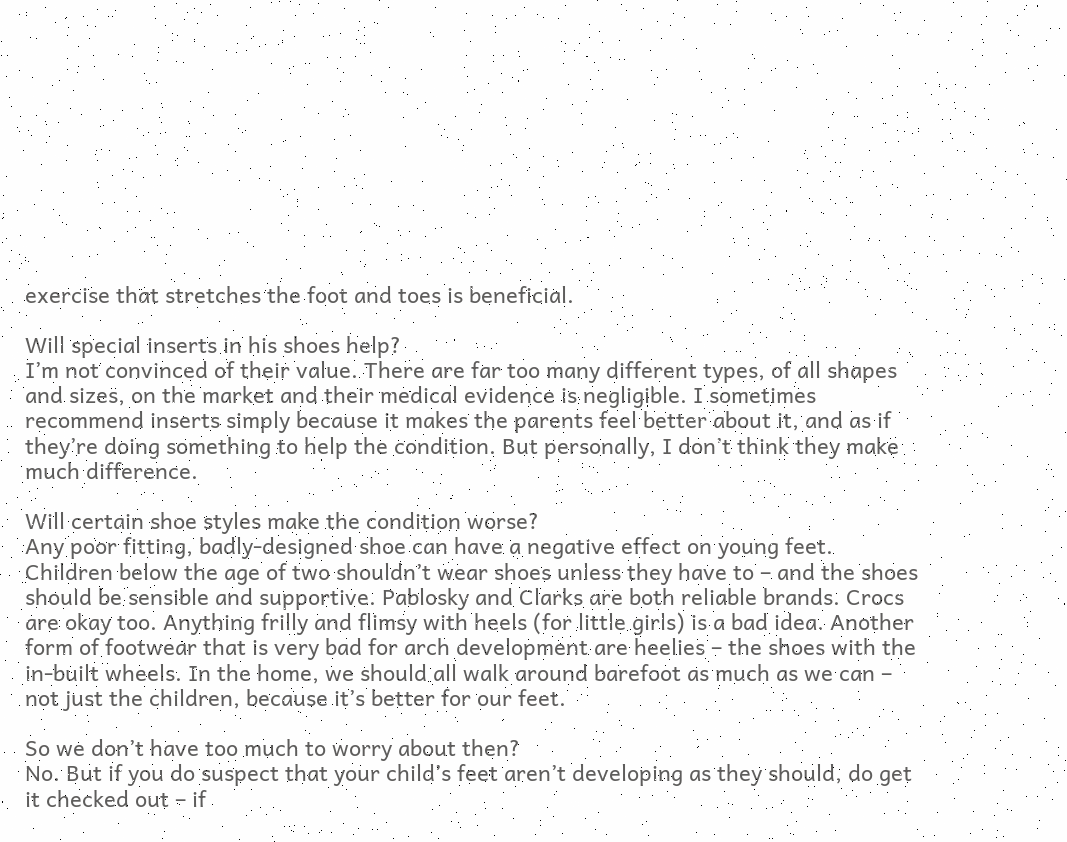exercise that stretches the foot and toes is beneficial.

Will special inserts in his shoes help?
I’m not convinced of their value. There are far too many different types, of all shapes and sizes, on the market and their medical evidence is negligible. I sometimes recommend inserts simply because it makes the parents feel better about it, and as if they’re doing something to help the condition. But personally, I don’t think they make much difference.

Will certain shoe styles make the condition worse?
Any poor fitting, badly-designed shoe can have a negative effect on young feet. Children below the age of two shouldn’t wear shoes unless they have to – and the shoes should be sensible and supportive. Pablosky and Clarks are both reliable brands. Crocs are okay too. Anything frilly and flimsy with heels (for little girls) is a bad idea. Another form of footwear that is very bad for arch development are heelies – the shoes with the in-built wheels. In the home, we should all walk around barefoot as much as we can – not just the children, because it’s better for our feet.

So we don’t have too much to worry about then?
No. But if you do suspect that your child’s feet aren’t developing as they should, do get it checked out – if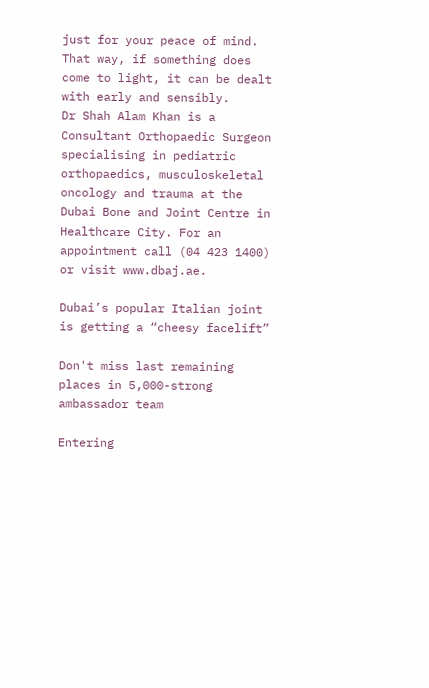just for your peace of mind. That way, if something does come to light, it can be dealt with early and sensibly.
Dr Shah Alam Khan is a Consultant Orthopaedic Surgeon specialising in pediatric orthopaedics, musculoskeletal oncology and trauma at the Dubai Bone and Joint Centre in Healthcare City. For an appointment call (04 423 1400) or visit www.dbaj.ae.

Dubai’s popular Italian joint is getting a “cheesy facelift”

Don't miss last remaining places in 5,000-strong ambassador team

Entering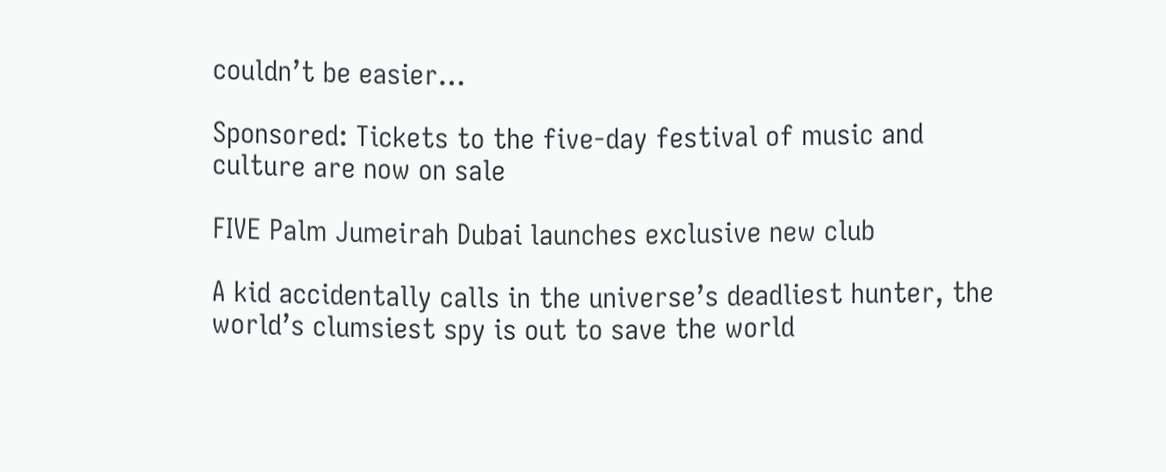couldn’t be easier…

Sponsored: Tickets to the five-day festival of music and culture are now on sale

FIVE Palm Jumeirah Dubai launches exclusive new club

A kid accidentally calls in the universe’s deadliest hunter, the world’s clumsiest spy is out to save the world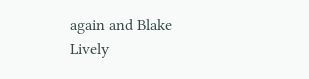again and Blake Lively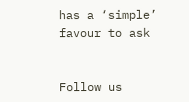has a ‘simple’ favour to ask


Follow us